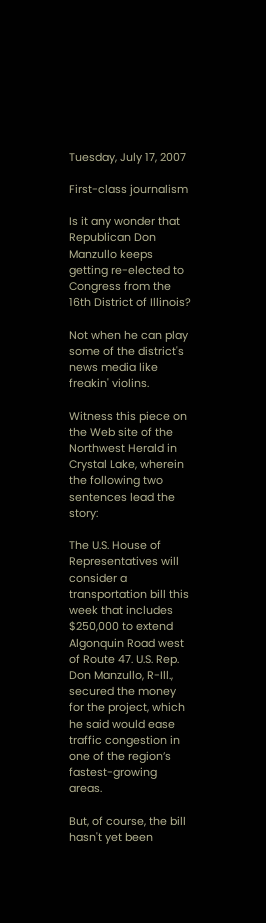Tuesday, July 17, 2007

First-class journalism

Is it any wonder that Republican Don Manzullo keeps getting re-elected to Congress from the 16th District of Illinois?

Not when he can play some of the district's news media like freakin' violins.

Witness this piece on the Web site of the Northwest Herald in Crystal Lake, wherein the following two sentences lead the story:

The U.S. House of Representatives will consider a transportation bill this week that includes $250,000 to extend Algonquin Road west of Route 47. U.S. Rep. Don Manzullo, R-Ill., secured the money for the project, which he said would ease traffic congestion in one of the region’s fastest-growing areas.

But, of course, the bill hasn't yet been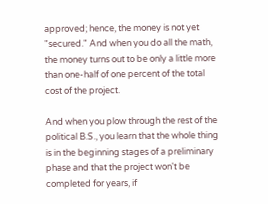approved; hence, the money is not yet "secured." And when you do all the math, the money turns out to be only a little more than one-half of one percent of the total cost of the project.

And when you plow through the rest of the political B.S., you learn that the whole thing is in the beginning stages of a preliminary phase and that the project won't be completed for years, if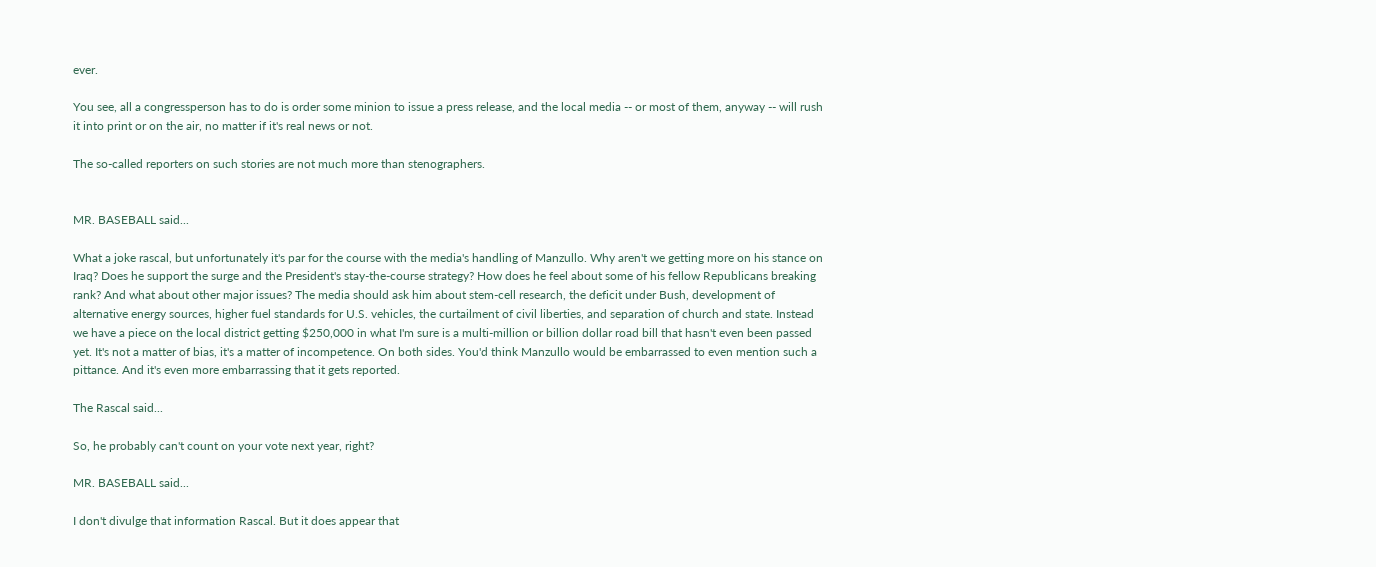ever.

You see, all a congressperson has to do is order some minion to issue a press release, and the local media -- or most of them, anyway -- will rush it into print or on the air, no matter if it's real news or not.

The so-called reporters on such stories are not much more than stenographers.


MR. BASEBALL said...

What a joke rascal, but unfortunately it's par for the course with the media's handling of Manzullo. Why aren't we getting more on his stance on Iraq? Does he support the surge and the President's stay-the-course strategy? How does he feel about some of his fellow Republicans breaking rank? And what about other major issues? The media should ask him about stem-cell research, the deficit under Bush, development of alternative energy sources, higher fuel standards for U.S. vehicles, the curtailment of civil liberties, and separation of church and state. Instead we have a piece on the local district getting $250,000 in what I'm sure is a multi-million or billion dollar road bill that hasn't even been passed yet. It's not a matter of bias, it's a matter of incompetence. On both sides. You'd think Manzullo would be embarrassed to even mention such a pittance. And it's even more embarrassing that it gets reported.

The Rascal said...

So, he probably can't count on your vote next year, right?

MR. BASEBALL said...

I don't divulge that information Rascal. But it does appear that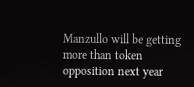Manzullo will be getting more than token opposition next year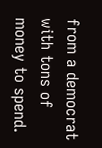from a democrat with tons of money to spend.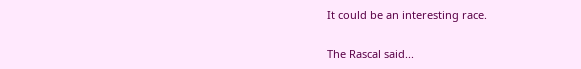It could be an interesting race.

The Rascal said...